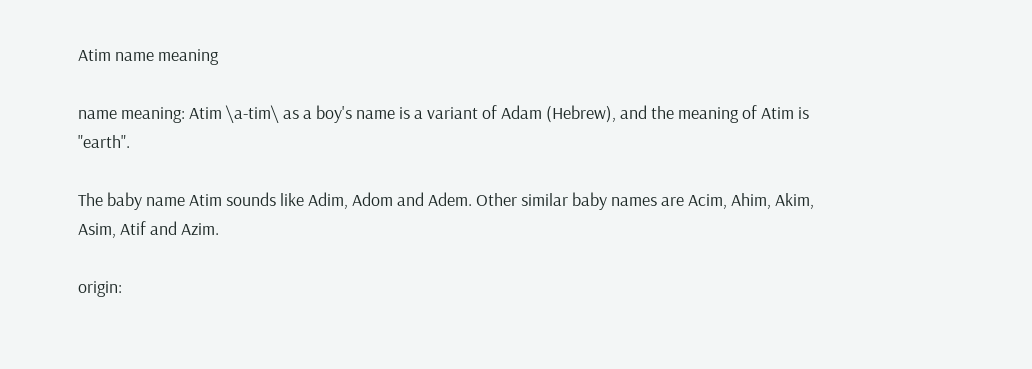Atim name meaning

name meaning: Atim \a-tim\ as a boy's name is a variant of Adam (Hebrew), and the meaning of Atim is "earth".

The baby name Atim sounds like Adim, Adom and Adem. Other similar baby names are Acim, Ahim, Akim, Asim, Atif and Azim.

origin: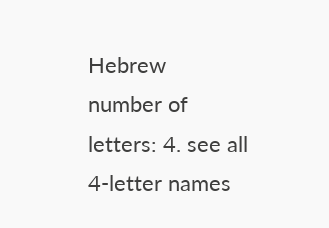Hebrew
number of letters: 4. see all 4-letter names